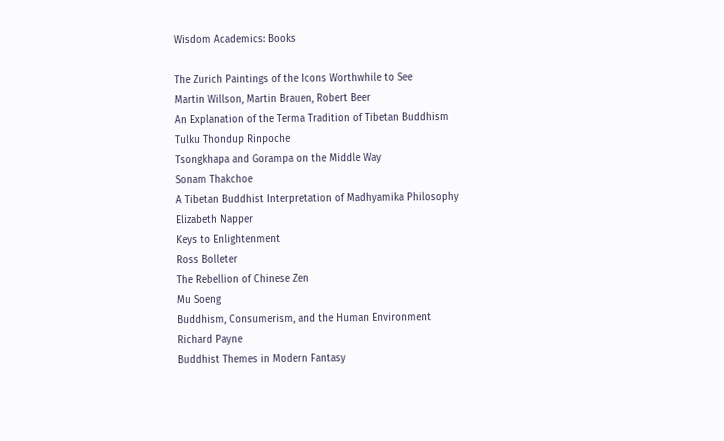Wisdom Academics: Books

The Zurich Paintings of the Icons Worthwhile to See
Martin Willson, Martin Brauen, Robert Beer
An Explanation of the Terma Tradition of Tibetan Buddhism
Tulku Thondup Rinpoche
Tsongkhapa and Gorampa on the Middle Way
Sonam Thakchoe
A Tibetan Buddhist Interpretation of Madhyamika Philosophy
Elizabeth Napper
Keys to Enlightenment
Ross Bolleter
The Rebellion of Chinese Zen
Mu Soeng
Buddhism, Consumerism, and the Human Environment
Richard Payne
Buddhist Themes in Modern Fantasy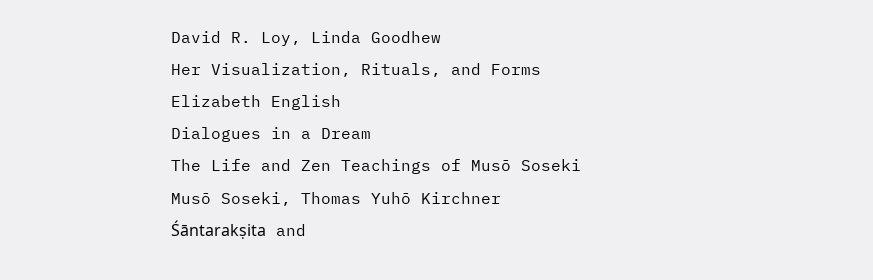David R. Loy, Linda Goodhew
Her Visualization, Rituals, and Forms
Elizabeth English
Dialogues in a Dream
The Life and Zen Teachings of Musō Soseki
Musō Soseki, Thomas Yuhō Kirchner
Śāntarakṣita and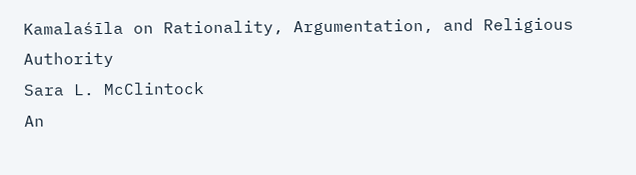Kamalaśīla on Rationality, Argumentation, and Religious Authority
Sara L. McClintock
An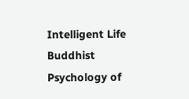Intelligent Life
Buddhist Psychology of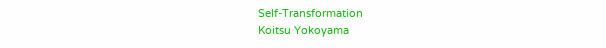Self-Transformation
Koitsu Yokoyama